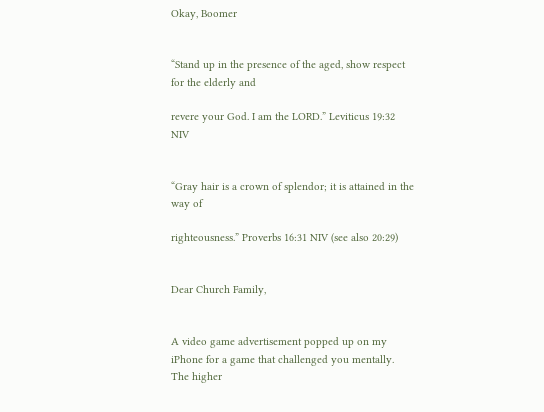Okay, Boomer


“Stand up in the presence of the aged, show respect for the elderly and

revere your God. I am the LORD.” Leviticus 19:32 NIV


“Gray hair is a crown of splendor; it is attained in the way of

righteousness.” Proverbs 16:31 NIV (see also 20:29)


Dear Church Family,


A video game advertisement popped up on my iPhone for a game that challenged you mentally. The higher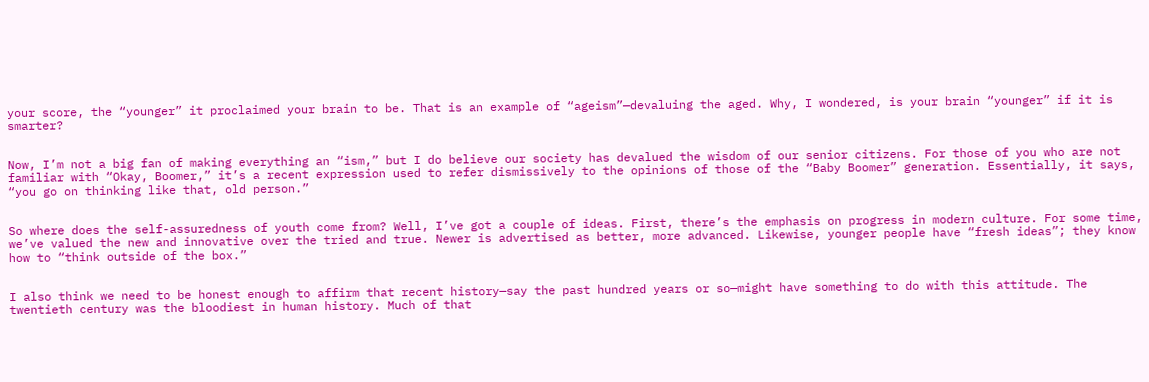your score, the “younger” it proclaimed your brain to be. That is an example of “ageism”—devaluing the aged. Why, I wondered, is your brain “younger” if it is smarter?


Now, I’m not a big fan of making everything an “ism,” but I do believe our society has devalued the wisdom of our senior citizens. For those of you who are not familiar with “Okay, Boomer,” it’s a recent expression used to refer dismissively to the opinions of those of the “Baby Boomer” generation. Essentially, it says, “you go on thinking like that, old person.”


So where does the self-assuredness of youth come from? Well, I’ve got a couple of ideas. First, there’s the emphasis on progress in modern culture. For some time, we’ve valued the new and innovative over the tried and true. Newer is advertised as better, more advanced. Likewise, younger people have “fresh ideas”; they know how to “think outside of the box.”


I also think we need to be honest enough to affirm that recent history—say the past hundred years or so—might have something to do with this attitude. The twentieth century was the bloodiest in human history. Much of that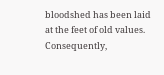bloodshed has been laid at the feet of old values. Consequently,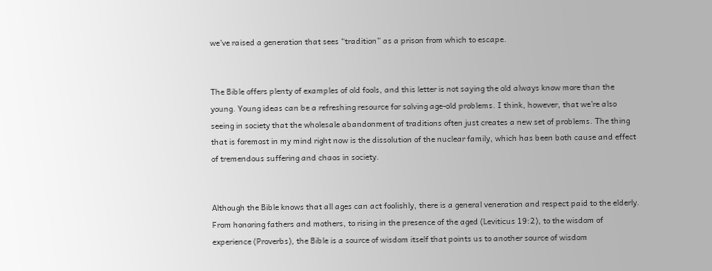we’ve raised a generation that sees “tradition” as a prison from which to escape.


The Bible offers plenty of examples of old fools, and this letter is not saying the old always know more than the young. Young ideas can be a refreshing resource for solving age-old problems. I think, however, that we’re also seeing in society that the wholesale abandonment of traditions often just creates a new set of problems. The thing that is foremost in my mind right now is the dissolution of the nuclear family, which has been both cause and effect of tremendous suffering and chaos in society.


Although the Bible knows that all ages can act foolishly, there is a general veneration and respect paid to the elderly. From honoring fathers and mothers, to rising in the presence of the aged (Leviticus 19:2), to the wisdom of experience (Proverbs), the Bible is a source of wisdom itself that points us to another source of wisdom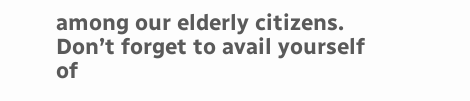among our elderly citizens. Don’t forget to avail yourself of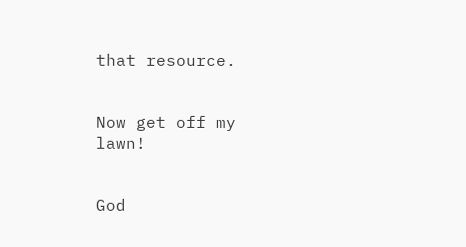that resource.


Now get off my lawn!


God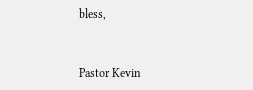bless,


Pastor Kevin